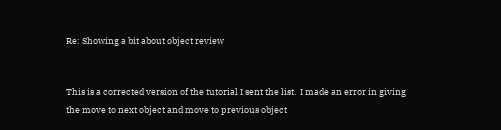Re: Showing a bit about object review


This is a corrected version of the tutorial I sent the list.  I made an error in giving the move to next object and move to previous object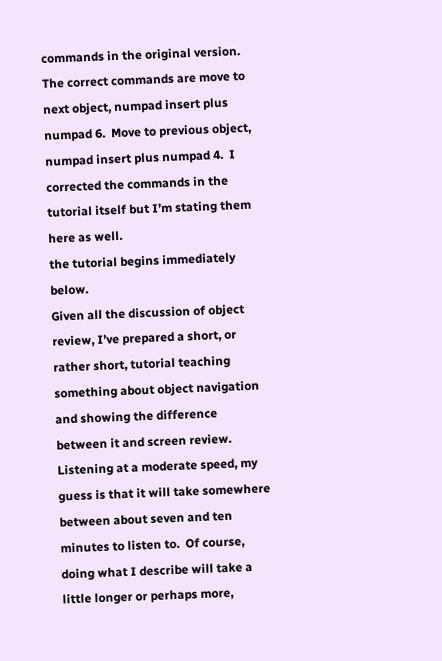commands in the original version.  The correct commands are move to next object, numpad insert plus numpad 6.  Move to previous object, numpad insert plus numpad 4.  I corrected the commands in the tutorial itself but I’m stating them here as well.
the tutorial begins immediately below.
Given all the discussion of object review, I’ve prepared a short, or rather short, tutorial teaching something about object navigation and showing the difference between it and screen review.  Listening at a moderate speed, my guess is that it will take somewhere between about seven and ten minutes to listen to.  Of course, doing what I describe will take a little longer or perhaps more,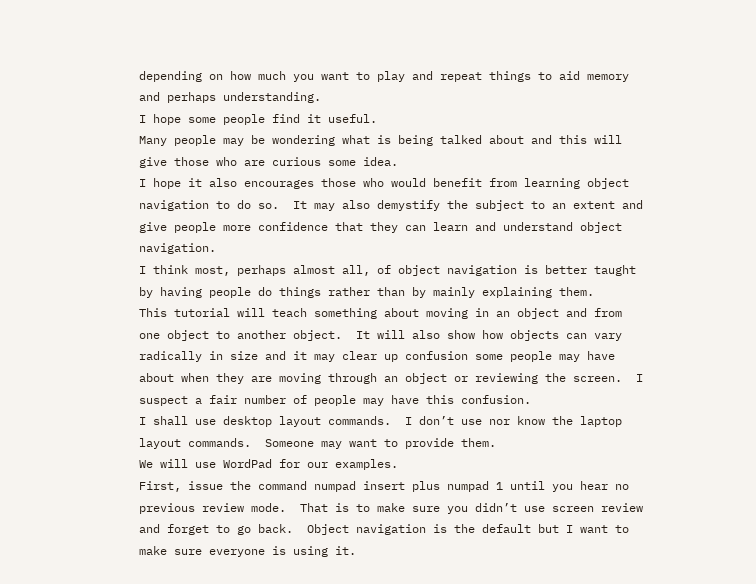depending on how much you want to play and repeat things to aid memory and perhaps understanding.
I hope some people find it useful.
Many people may be wondering what is being talked about and this will give those who are curious some idea.
I hope it also encourages those who would benefit from learning object navigation to do so.  It may also demystify the subject to an extent and give people more confidence that they can learn and understand object navigation.
I think most, perhaps almost all, of object navigation is better taught by having people do things rather than by mainly explaining them.
This tutorial will teach something about moving in an object and from one object to another object.  It will also show how objects can vary radically in size and it may clear up confusion some people may have about when they are moving through an object or reviewing the screen.  I suspect a fair number of people may have this confusion.
I shall use desktop layout commands.  I don’t use nor know the laptop layout commands.  Someone may want to provide them.
We will use WordPad for our examples.
First, issue the command numpad insert plus numpad 1 until you hear no previous review mode.  That is to make sure you didn’t use screen review and forget to go back.  Object navigation is the default but I want to make sure everyone is using it.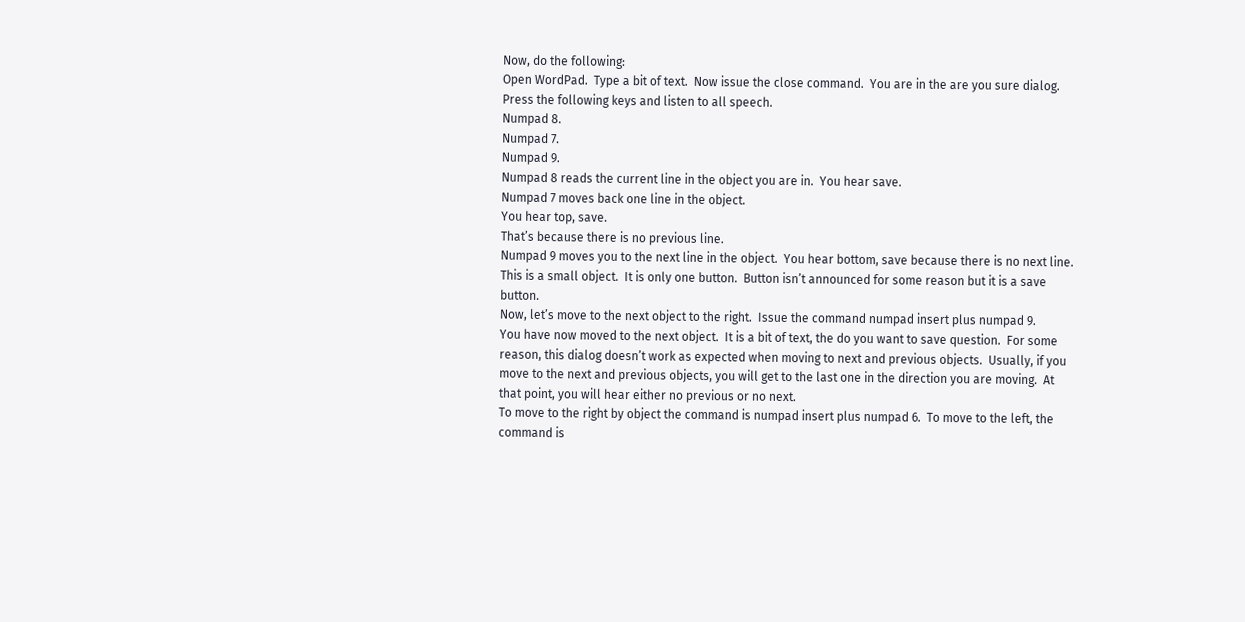Now, do the following:
Open WordPad.  Type a bit of text.  Now issue the close command.  You are in the are you sure dialog.
Press the following keys and listen to all speech.
Numpad 8.
Numpad 7.
Numpad 9.
Numpad 8 reads the current line in the object you are in.  You hear save.
Numpad 7 moves back one line in the object.
You hear top, save.
That’s because there is no previous line.
Numpad 9 moves you to the next line in the object.  You hear bottom, save because there is no next line.
This is a small object.  It is only one button.  Button isn’t announced for some reason but it is a save button.
Now, let’s move to the next object to the right.  Issue the command numpad insert plus numpad 9.
You have now moved to the next object.  It is a bit of text, the do you want to save question.  For some reason, this dialog doesn’t work as expected when moving to next and previous objects.  Usually, if you move to the next and previous objects, you will get to the last one in the direction you are moving.  At that point, you will hear either no previous or no next.
To move to the right by object the command is numpad insert plus numpad 6.  To move to the left, the command is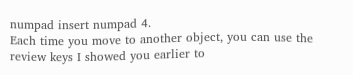numpad insert numpad 4.
Each time you move to another object, you can use the review keys I showed you earlier to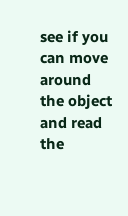see if you can move around the object and read the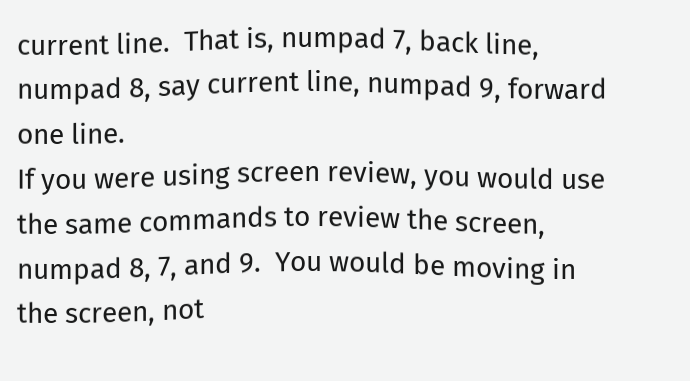current line.  That is, numpad 7, back line, numpad 8, say current line, numpad 9, forward one line.
If you were using screen review, you would use the same commands to review the screen, numpad 8, 7, and 9.  You would be moving in the screen, not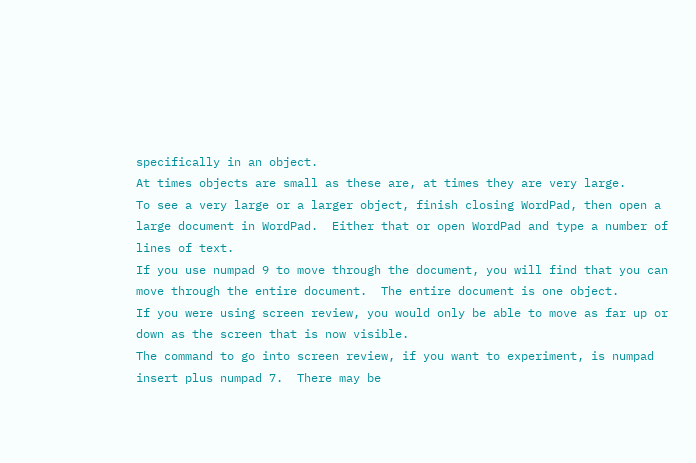specifically in an object.
At times objects are small as these are, at times they are very large.
To see a very large or a larger object, finish closing WordPad, then open a large document in WordPad.  Either that or open WordPad and type a number of lines of text.
If you use numpad 9 to move through the document, you will find that you can move through the entire document.  The entire document is one object.
If you were using screen review, you would only be able to move as far up or down as the screen that is now visible.
The command to go into screen review, if you want to experiment, is numpad insert plus numpad 7.  There may be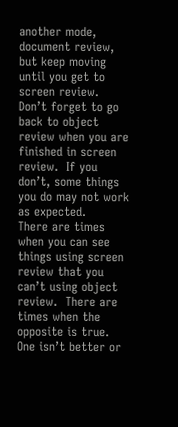another mode, document review, but keep moving until you get to screen review.  Don’t forget to go back to object review when you are finished in screen review.  If you don’t, some things you do may not work as expected.
There are times when you can see things using screen review that you can’t using object review.  There are times when the opposite is true.  One isn’t better or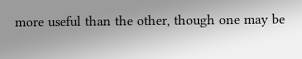more useful than the other, though one may be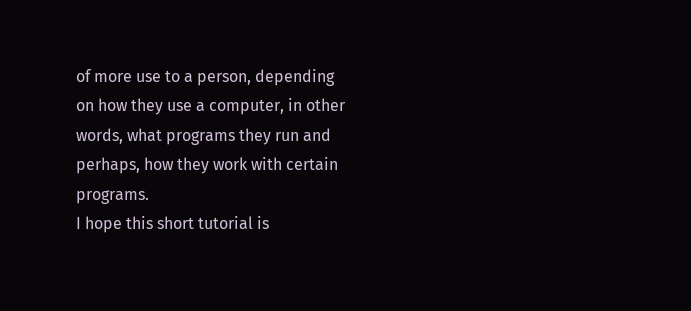of more use to a person, depending on how they use a computer, in other words, what programs they run and perhaps, how they work with certain programs.
I hope this short tutorial is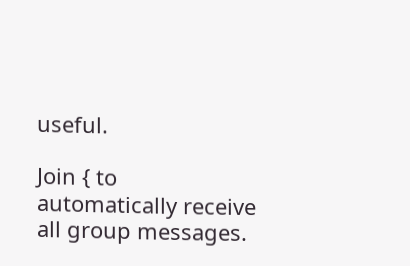useful.

Join { to automatically receive all group messages.